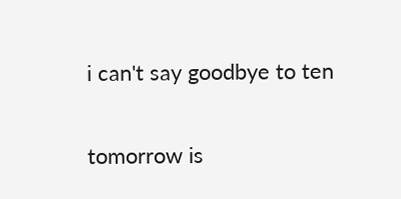i can't say goodbye to ten

tomorrow is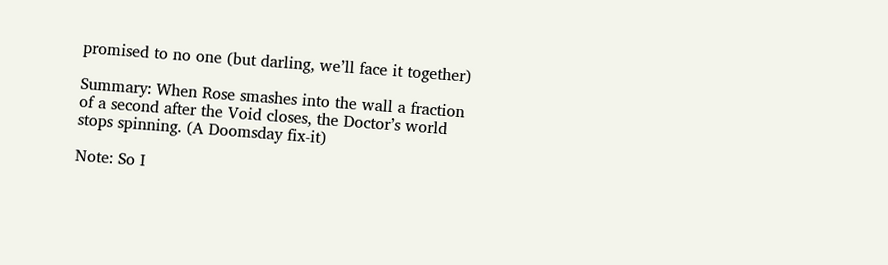promised to no one (but darling, we’ll face it together)

Summary: When Rose smashes into the wall a fraction of a second after the Void closes, the Doctor’s world stops spinning. (A Doomsday fix-it)

Note: So I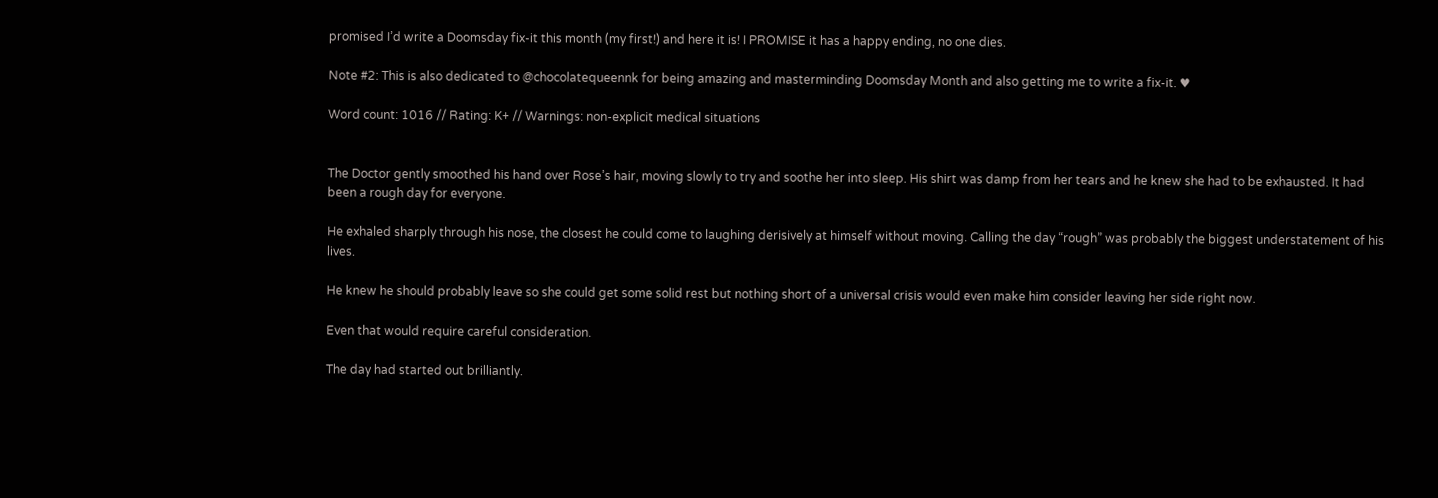promised I’d write a Doomsday fix-it this month (my first!) and here it is! I PROMISE it has a happy ending, no one dies.

Note #2: This is also dedicated to @chocolatequeennk for being amazing and masterminding Doomsday Month and also getting me to write a fix-it. ♥

Word count: 1016 // Rating: K+ // Warnings: non-explicit medical situations


The Doctor gently smoothed his hand over Rose’s hair, moving slowly to try and soothe her into sleep. His shirt was damp from her tears and he knew she had to be exhausted. It had been a rough day for everyone.

He exhaled sharply through his nose, the closest he could come to laughing derisively at himself without moving. Calling the day “rough” was probably the biggest understatement of his lives.

He knew he should probably leave so she could get some solid rest but nothing short of a universal crisis would even make him consider leaving her side right now.

Even that would require careful consideration.

The day had started out brilliantly.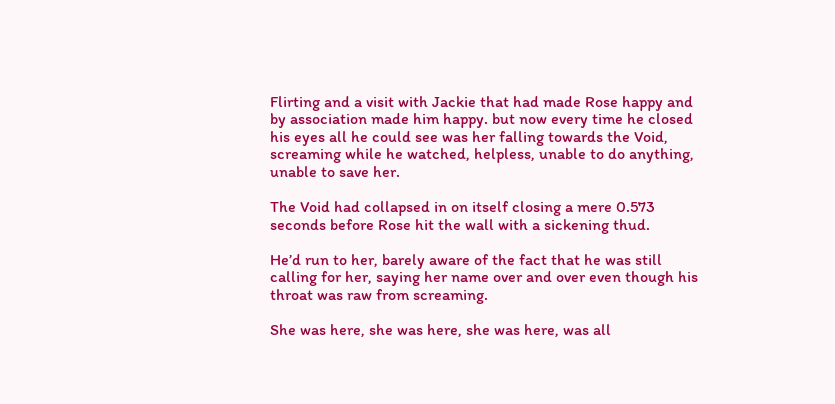Flirting and a visit with Jackie that had made Rose happy and by association made him happy. but now every time he closed his eyes all he could see was her falling towards the Void, screaming while he watched, helpless, unable to do anything, unable to save her.

The Void had collapsed in on itself closing a mere 0.573 seconds before Rose hit the wall with a sickening thud.

He’d run to her, barely aware of the fact that he was still calling for her, saying her name over and over even though his throat was raw from screaming.

She was here, she was here, she was here, was all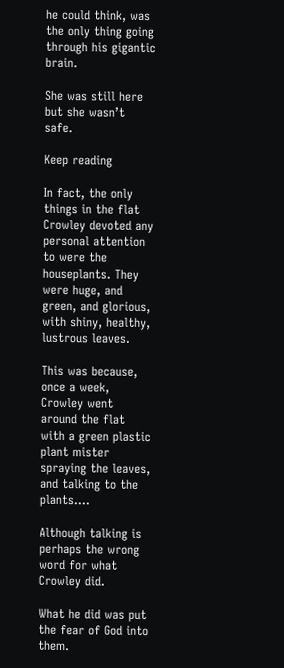he could think, was the only thing going through his gigantic brain.

She was still here but she wasn’t safe.

Keep reading

In fact, the only things in the flat Crowley devoted any personal attention to were the houseplants. They were huge, and green, and glorious, with shiny, healthy, lustrous leaves.

This was because, once a week, Crowley went around the flat with a green plastic plant mister spraying the leaves, and talking to the plants….

Although talking is perhaps the wrong word for what Crowley did.

What he did was put the fear of God into them.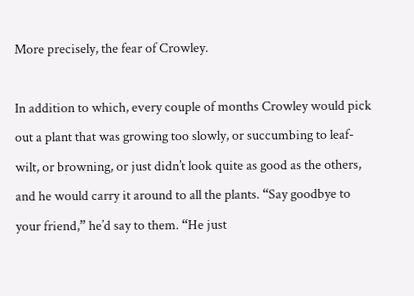More precisely, the fear of Crowley.

In addition to which, every couple of months Crowley would pick out a plant that was growing too slowly, or succumbing to leaf-wilt, or browning, or just didn’t look quite as good as the others, and he would carry it around to all the plants. “Say goodbye to your friend,” he’d say to them. “He just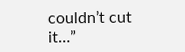couldn’t cut it…”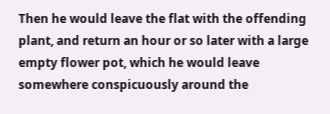Then he would leave the flat with the offending plant, and return an hour or so later with a large empty flower pot, which he would leave somewhere conspicuously around the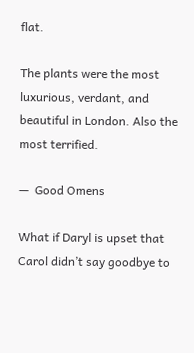flat.

The plants were the most luxurious, verdant, and beautiful in London. Also the most terrified.

—  Good Omens

What if Daryl is upset that Carol didn’t say goodbye to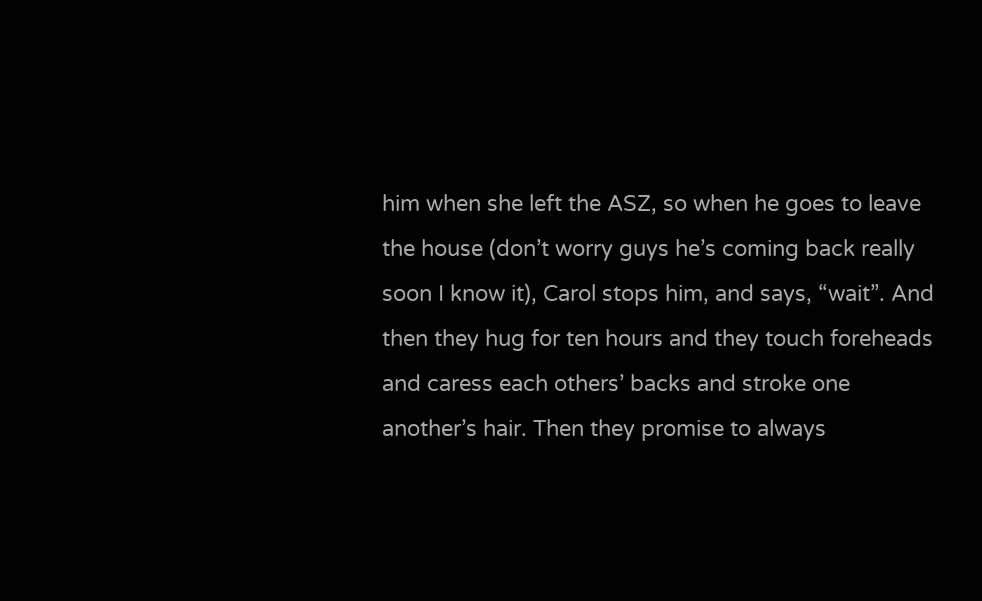him when she left the ASZ, so when he goes to leave the house (don’t worry guys he’s coming back really soon I know it), Carol stops him, and says, “wait”. And then they hug for ten hours and they touch foreheads and caress each others’ backs and stroke one another’s hair. Then they promise to always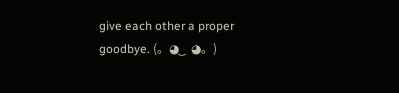give each other a proper goodbye. (。◕‿  ◕。)